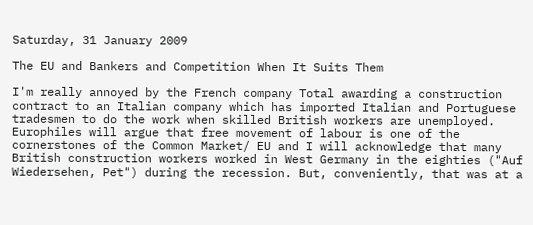Saturday, 31 January 2009

The EU and Bankers and Competition When It Suits Them

I'm really annoyed by the French company Total awarding a construction contract to an Italian company which has imported Italian and Portuguese tradesmen to do the work when skilled British workers are unemployed. Europhiles will argue that free movement of labour is one of the cornerstones of the Common Market/ EU and I will acknowledge that many British construction workers worked in West Germany in the eighties ("Auf Wiedersehen, Pet") during the recession. But, conveniently, that was at a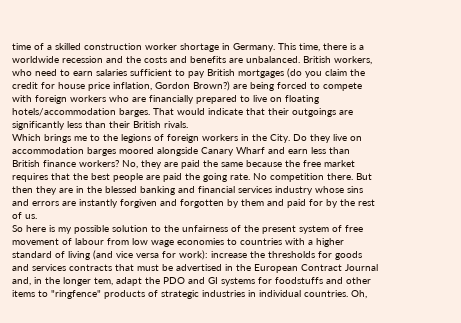time of a skilled construction worker shortage in Germany. This time, there is a worldwide recession and the costs and benefits are unbalanced. British workers, who need to earn salaries sufficient to pay British mortgages (do you claim the credit for house price inflation, Gordon Brown?) are being forced to compete with foreign workers who are financially prepared to live on floating hotels/accommodation barges. That would indicate that their outgoings are significantly less than their British rivals.
Which brings me to the legions of foreign workers in the City. Do they live on accommodation barges moored alongside Canary Wharf and earn less than British finance workers? No, they are paid the same because the free market requires that the best people are paid the going rate. No competition there. But then they are in the blessed banking and financial services industry whose sins and errors are instantly forgiven and forgotten by them and paid for by the rest of us.
So here is my possible solution to the unfairness of the present system of free movement of labour from low wage economies to countries with a higher standard of living (and vice versa for work): increase the thresholds for goods and services contracts that must be advertised in the European Contract Journal and, in the longer tem, adapt the PDO and GI systems for foodstuffs and other items to "ringfence" products of strategic industries in individual countries. Oh,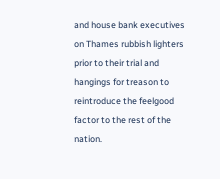and house bank executives on Thames rubbish lighters prior to their trial and hangings for treason to reintroduce the feelgood factor to the rest of the nation.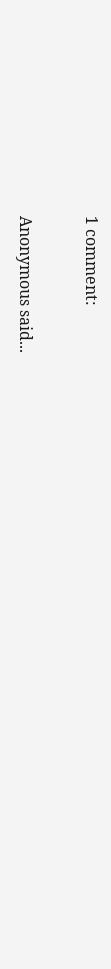1 comment:

Anonymous said...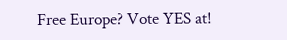Free Europe? Vote YES at!